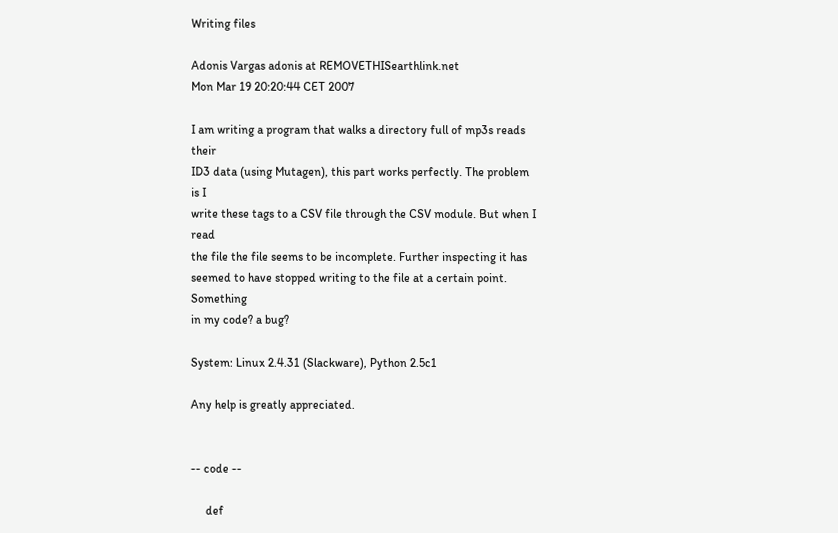Writing files

Adonis Vargas adonis at REMOVETHISearthlink.net
Mon Mar 19 20:20:44 CET 2007

I am writing a program that walks a directory full of mp3s reads their
ID3 data (using Mutagen), this part works perfectly. The problem is I
write these tags to a CSV file through the CSV module. But when I read
the file the file seems to be incomplete. Further inspecting it has
seemed to have stopped writing to the file at a certain point. Something
in my code? a bug?

System: Linux 2.4.31 (Slackware), Python 2.5c1

Any help is greatly appreciated.


-- code --

     def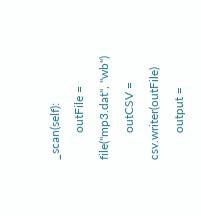_scan(self):
         outFile = file("mp3.dat", "wb")
         outCSV = csv.writer(outFile)
         output =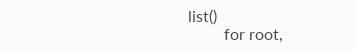list()
         for root,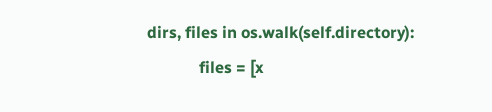dirs, files in os.walk(self.directory):
             files = [x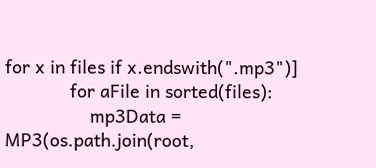for x in files if x.endswith(".mp3")]
             for aFile in sorted(files):
                 mp3Data = MP3(os.path.join(root,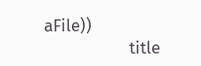aFile))
                 title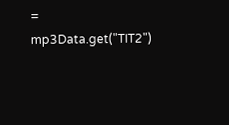= mp3Data.get("TIT2")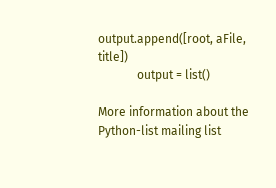output.append([root, aFile, title])
             output = list()

More information about the Python-list mailing list